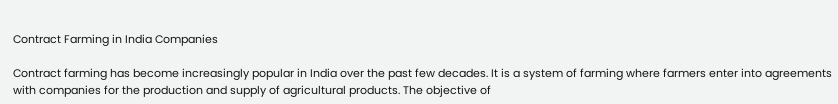Contract Farming in India Companies

Contract farming has become increasingly popular in India over the past few decades. It is a system of farming where farmers enter into agreements with companies for the production and supply of agricultural products. The objective of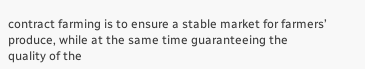contract farming is to ensure a stable market for farmers’ produce, while at the same time guaranteeing the quality of the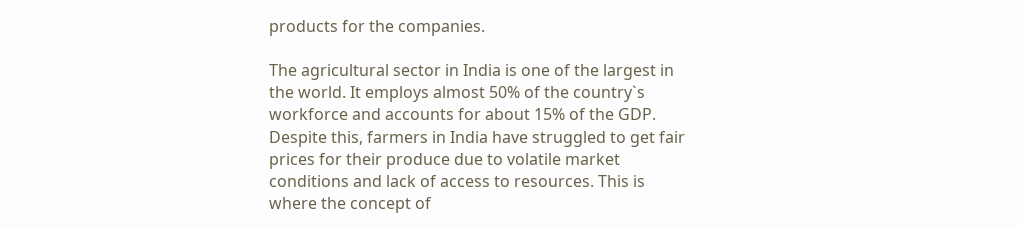products for the companies.

The agricultural sector in India is one of the largest in the world. It employs almost 50% of the country`s workforce and accounts for about 15% of the GDP. Despite this, farmers in India have struggled to get fair prices for their produce due to volatile market conditions and lack of access to resources. This is where the concept of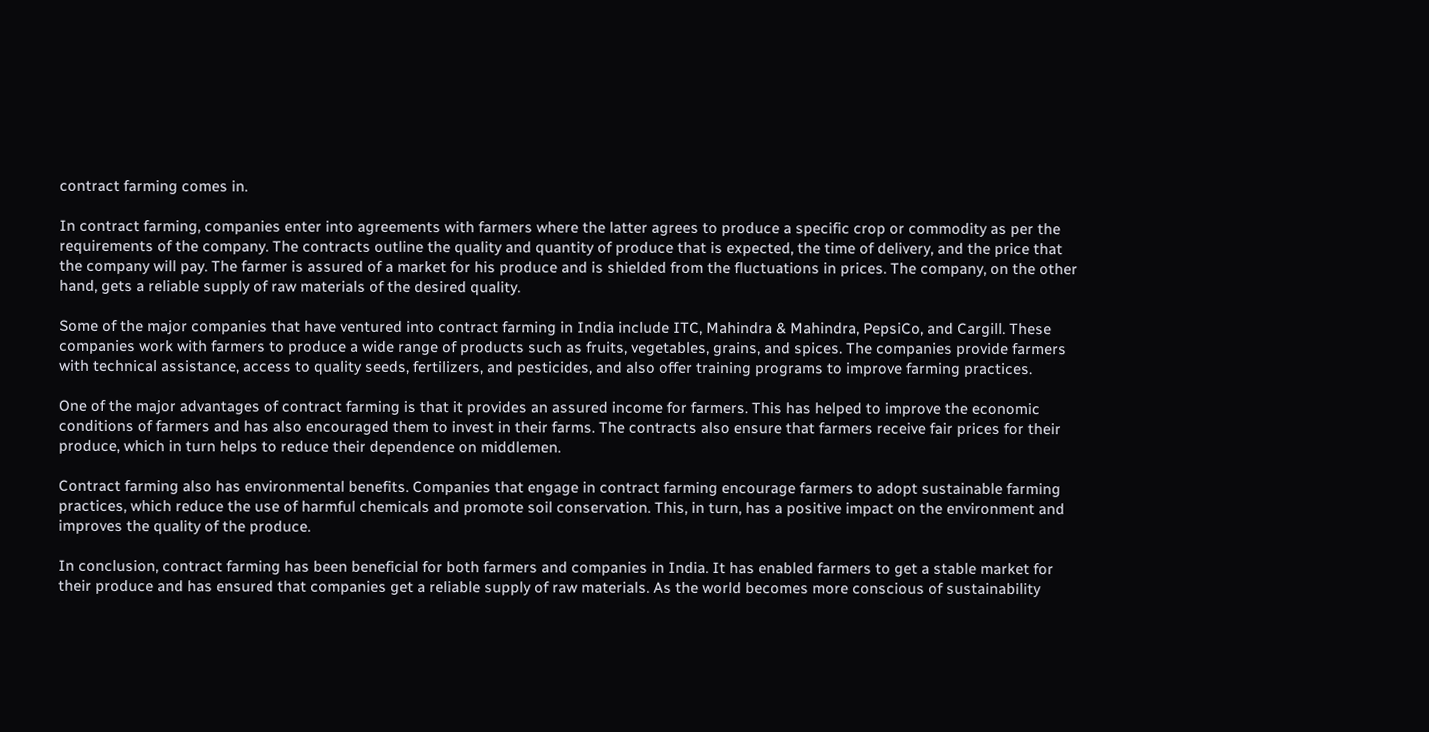contract farming comes in.

In contract farming, companies enter into agreements with farmers where the latter agrees to produce a specific crop or commodity as per the requirements of the company. The contracts outline the quality and quantity of produce that is expected, the time of delivery, and the price that the company will pay. The farmer is assured of a market for his produce and is shielded from the fluctuations in prices. The company, on the other hand, gets a reliable supply of raw materials of the desired quality.

Some of the major companies that have ventured into contract farming in India include ITC, Mahindra & Mahindra, PepsiCo, and Cargill. These companies work with farmers to produce a wide range of products such as fruits, vegetables, grains, and spices. The companies provide farmers with technical assistance, access to quality seeds, fertilizers, and pesticides, and also offer training programs to improve farming practices.

One of the major advantages of contract farming is that it provides an assured income for farmers. This has helped to improve the economic conditions of farmers and has also encouraged them to invest in their farms. The contracts also ensure that farmers receive fair prices for their produce, which in turn helps to reduce their dependence on middlemen.

Contract farming also has environmental benefits. Companies that engage in contract farming encourage farmers to adopt sustainable farming practices, which reduce the use of harmful chemicals and promote soil conservation. This, in turn, has a positive impact on the environment and improves the quality of the produce.

In conclusion, contract farming has been beneficial for both farmers and companies in India. It has enabled farmers to get a stable market for their produce and has ensured that companies get a reliable supply of raw materials. As the world becomes more conscious of sustainability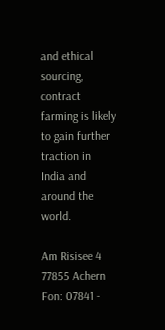and ethical sourcing, contract farming is likely to gain further traction in India and around the world.

Am Risisee 4
77855 Achern
Fon: 07841 -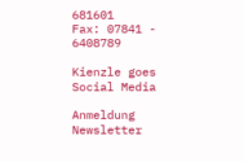681601
Fax: 07841 - 6408789

Kienzle goes Social Media

Anmeldung Newsletter